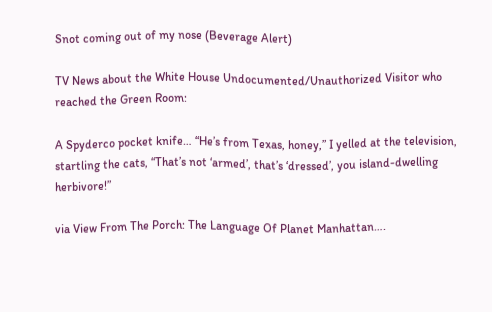Snot coming out of my nose (Beverage Alert)

TV News about the White House Undocumented/Unauthorized Visitor who reached the Green Room:

A Spyderco pocket knife… “He’s from Texas, honey,” I yelled at the television, startling the cats, “That’s not ‘armed’, that’s ‘dressed’, you island-dwelling herbivore!”

via View From The Porch: The Language Of Planet Manhattan….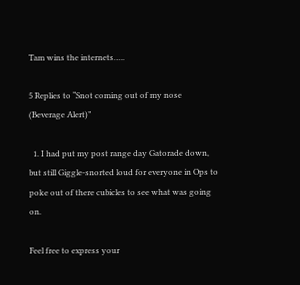Tam wins the internets…..

5 Replies to “Snot coming out of my nose (Beverage Alert)”

  1. I had put my post range day Gatorade down, but still Giggle-snorted loud for everyone in Ops to poke out of there cubicles to see what was going on.

Feel free to express your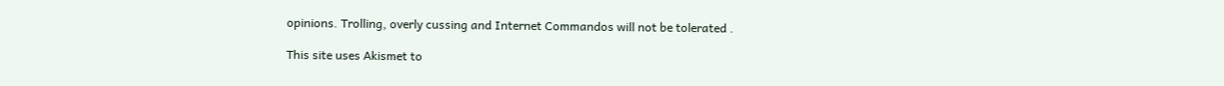opinions. Trolling, overly cussing and Internet Commandos will not be tolerated .

This site uses Akismet to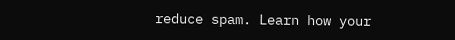reduce spam. Learn how your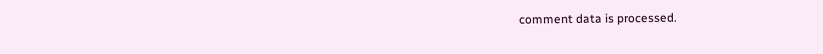comment data is processed.